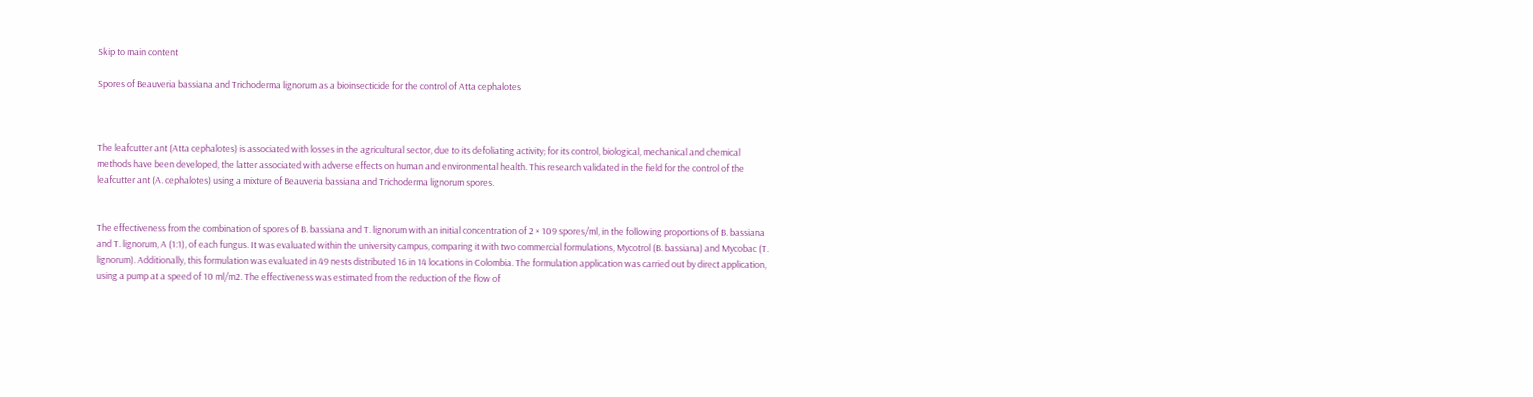Skip to main content

Spores of Beauveria bassiana and Trichoderma lignorum as a bioinsecticide for the control of Atta cephalotes



The leafcutter ant (Atta cephalotes) is associated with losses in the agricultural sector, due to its defoliating activity; for its control, biological, mechanical and chemical methods have been developed, the latter associated with adverse effects on human and environmental health. This research validated in the field for the control of the leafcutter ant (A. cephalotes) using a mixture of Beauveria bassiana and Trichoderma lignorum spores.


The effectiveness from the combination of spores of B. bassiana and T. lignorum with an initial concentration of 2 × 109 spores/ml, in the following proportions of B. bassiana and T. lignorum, A (1:1), of each fungus. It was evaluated within the university campus, comparing it with two commercial formulations, Mycotrol (B. bassiana) and Mycobac (T. lignorum). Additionally, this formulation was evaluated in 49 nests distributed 16 in 14 locations in Colombia. The formulation application was carried out by direct application, using a pump at a speed of 10 ml/m2. The effectiveness was estimated from the reduction of the flow of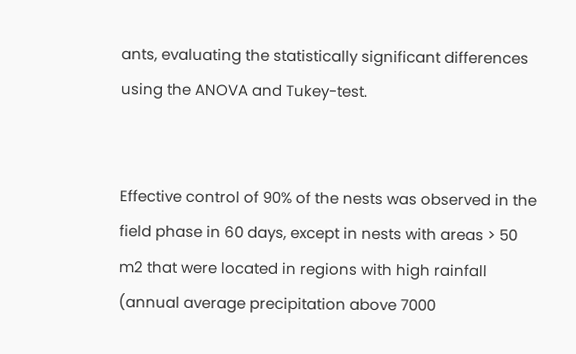ants, evaluating the statistically significant differences using the ANOVA and Tukey-test.


Effective control of 90% of the nests was observed in the field phase in 60 days, except in nests with areas > 50 m2 that were located in regions with high rainfall (annual average precipitation above 7000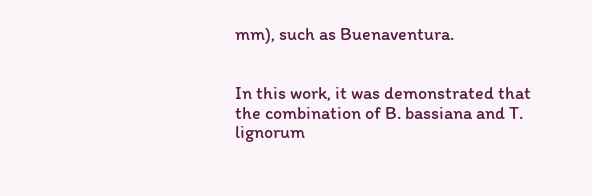mm), such as Buenaventura.


In this work, it was demonstrated that the combination of B. bassiana and T. lignorum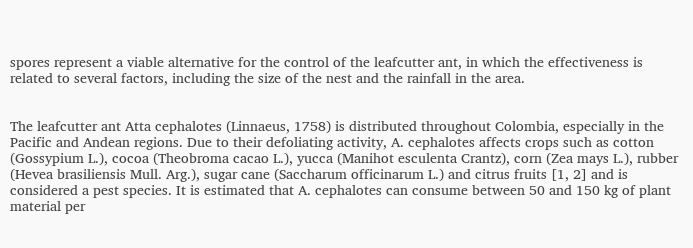spores represent a viable alternative for the control of the leafcutter ant, in which the effectiveness is related to several factors, including the size of the nest and the rainfall in the area.


The leafcutter ant Atta cephalotes (Linnaeus, 1758) is distributed throughout Colombia, especially in the Pacific and Andean regions. Due to their defoliating activity, A. cephalotes affects crops such as cotton (Gossypium L.), cocoa (Theobroma cacao L.), yucca (Manihot esculenta Crantz), corn (Zea mays L.), rubber (Hevea brasiliensis Mull. Arg.), sugar cane (Saccharum officinarum L.) and citrus fruits [1, 2] and is considered a pest species. It is estimated that A. cephalotes can consume between 50 and 150 kg of plant material per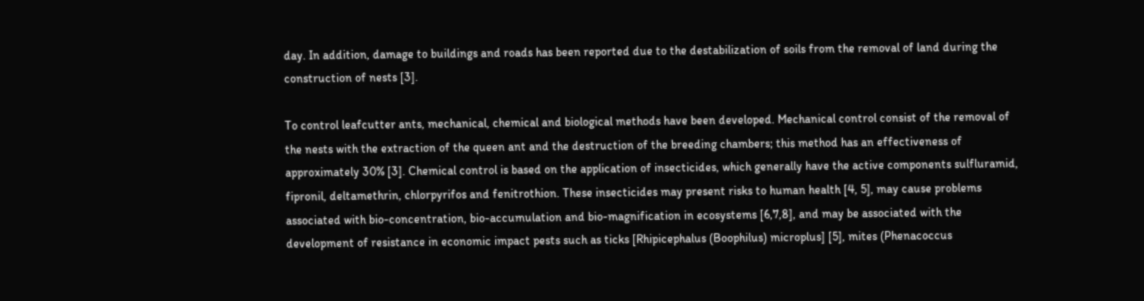day. In addition, damage to buildings and roads has been reported due to the destabilization of soils from the removal of land during the construction of nests [3].

To control leafcutter ants, mechanical, chemical and biological methods have been developed. Mechanical control consist of the removal of the nests with the extraction of the queen ant and the destruction of the breeding chambers; this method has an effectiveness of approximately 30% [3]. Chemical control is based on the application of insecticides, which generally have the active components sulfluramid, fipronil, deltamethrin, chlorpyrifos and fenitrothion. These insecticides may present risks to human health [4, 5], may cause problems associated with bio-concentration, bio-accumulation and bio-magnification in ecosystems [6,7,8], and may be associated with the development of resistance in economic impact pests such as ticks [Rhipicephalus (Boophilus) microplus] [5], mites (Phenacoccus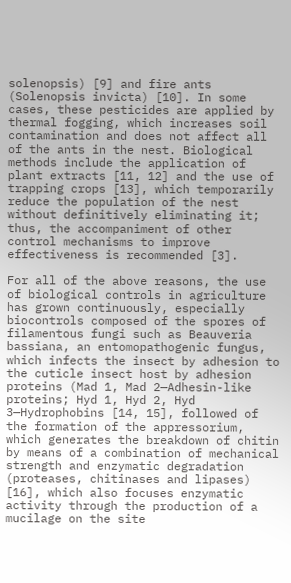solenopsis) [9] and fire ants (Solenopsis invicta) [10]. In some cases, these pesticides are applied by thermal fogging, which increases soil contamination and does not affect all of the ants in the nest. Biological methods include the application of plant extracts [11, 12] and the use of trapping crops [13], which temporarily reduce the population of the nest without definitively eliminating it; thus, the accompaniment of other control mechanisms to improve effectiveness is recommended [3].

For all of the above reasons, the use of biological controls in agriculture has grown continuously, especially biocontrols composed of the spores of filamentous fungi such as Beauveria bassiana, an entomopathogenic fungus, which infects the insect by adhesion to the cuticle insect host by adhesion proteins (Mad 1, Mad 2—Adhesin-like proteins; Hyd 1, Hyd 2, Hyd 3—Hydrophobins [14, 15], followed of the formation of the appressorium, which generates the breakdown of chitin by means of a combination of mechanical strength and enzymatic degradation (proteases, chitinases and lipases) [16], which also focuses enzymatic activity through the production of a mucilage on the site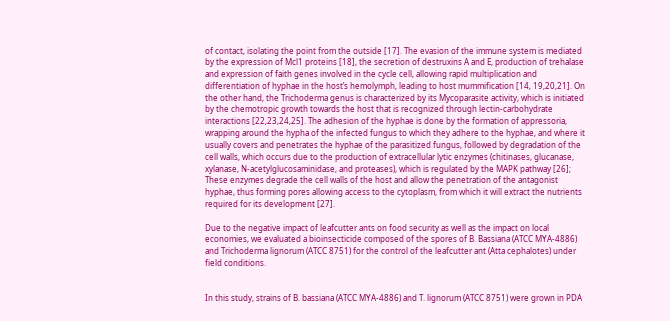of contact, isolating the point from the outside [17]. The evasion of the immune system is mediated by the expression of Mcl1 proteins [18], the secretion of destruxins A and E, production of trehalase and expression of faith genes involved in the cycle cell, allowing rapid multiplication and differentiation of hyphae in the host’s hemolymph, leading to host mummification [14, 19,20,21]. On the other hand, the Trichoderma genus is characterized by its Mycoparasite activity, which is initiated by the chemotropic growth towards the host that is recognized through lectin-carbohydrate interactions [22,23,24,25]. The adhesion of the hyphae is done by the formation of appressoria, wrapping around the hypha of the infected fungus to which they adhere to the hyphae, and where it usually covers and penetrates the hyphae of the parasitized fungus, followed by degradation of the cell walls, which occurs due to the production of extracellular lytic enzymes (chitinases, glucanase, xylanase, N-acetylglucosaminidase, and proteases), which is regulated by the MAPK pathway [26]; These enzymes degrade the cell walls of the host and allow the penetration of the antagonist hyphae, thus forming pores allowing access to the cytoplasm, from which it will extract the nutrients required for its development [27].

Due to the negative impact of leafcutter ants on food security as well as the impact on local economies, we evaluated a bioinsecticide composed of the spores of B. Bassiana (ATCC MYA-4886) and Trichoderma lignorum (ATCC 8751) for the control of the leafcutter ant (Atta cephalotes) under field conditions.


In this study, strains of B. bassiana (ATCC MYA-4886) and T. lignorum (ATCC 8751) were grown in PDA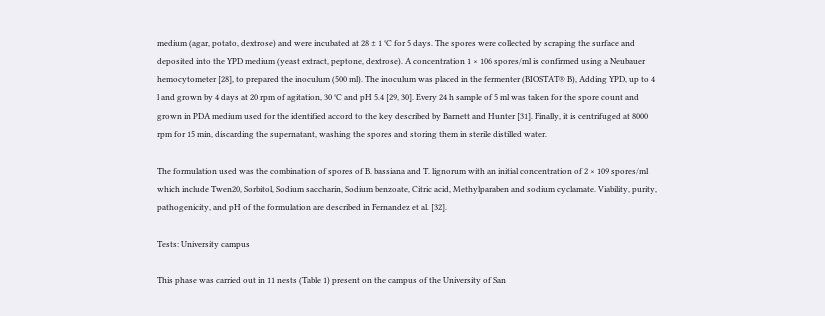medium (agar, potato, dextrose) and were incubated at 28 ± 1 °C for 5 days. The spores were collected by scraping the surface and deposited into the YPD medium (yeast extract, peptone, dextrose). A concentration 1 × 106 spores/ml is confirmed using a Neubauer hemocytometer [28], to prepared the inoculum (500 ml). The inoculum was placed in the fermenter (BIOSTAT® B), Adding YPD, up to 4 l and grown by 4 days at 20 rpm of agitation, 30 °C and pH 5.4 [29, 30]. Every 24 h sample of 5 ml was taken for the spore count and grown in PDA medium used for the identified accord to the key described by Barnett and Hunter [31]. Finally, it is centrifuged at 8000 rpm for 15 min, discarding the supernatant, washing the spores and storing them in sterile distilled water.

The formulation used was the combination of spores of B. bassiana and T. lignorum with an initial concentration of 2 × 109 spores/ml which include Twen20, Sorbitol, Sodium saccharin, Sodium benzoate, Citric acid, Methylparaben and sodium cyclamate. Viability, purity, pathogenicity, and pH of the formulation are described in Fernandez et al. [32].

Tests: University campus

This phase was carried out in 11 nests (Table 1) present on the campus of the University of San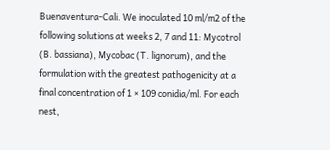Buenaventura-Cali. We inoculated 10 ml/m2 of the following solutions at weeks 2, 7 and 11: Mycotrol (B. bassiana), Mycobac (T. lignorum), and the formulation with the greatest pathogenicity at a final concentration of 1 × 109 conidia/ml. For each nest,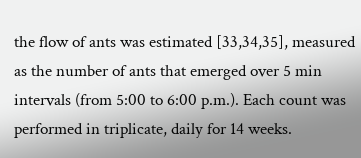the flow of ants was estimated [33,34,35], measured as the number of ants that emerged over 5 min intervals (from 5:00 to 6:00 p.m.). Each count was performed in triplicate, daily for 14 weeks.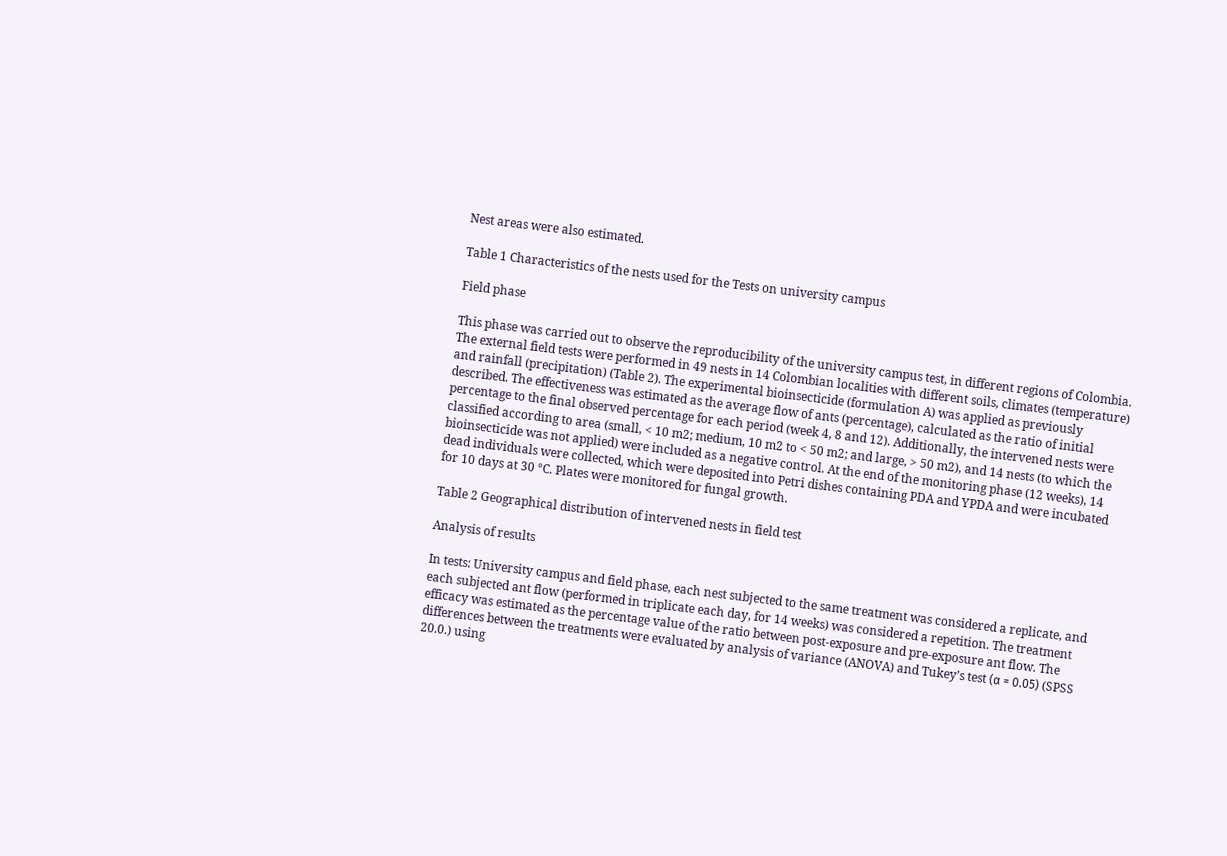Nest areas were also estimated.

Table 1 Characteristics of the nests used for the Tests on university campus

Field phase

This phase was carried out to observe the reproducibility of the university campus test, in different regions of Colombia. The external field tests were performed in 49 nests in 14 Colombian localities with different soils, climates (temperature) and rainfall (precipitation) (Table 2). The experimental bioinsecticide (formulation A) was applied as previously described. The effectiveness was estimated as the average flow of ants (percentage), calculated as the ratio of initial percentage to the final observed percentage for each period (week 4, 8 and 12). Additionally, the intervened nests were classified according to area (small, < 10 m2; medium, 10 m2 to < 50 m2; and large, > 50 m2), and 14 nests (to which the bioinsecticide was not applied) were included as a negative control. At the end of the monitoring phase (12 weeks), 14 dead individuals were collected, which were deposited into Petri dishes containing PDA and YPDA and were incubated for 10 days at 30 °C. Plates were monitored for fungal growth.

Table 2 Geographical distribution of intervened nests in field test

Analysis of results

In tests: University campus and field phase, each nest subjected to the same treatment was considered a replicate, and each subjected ant flow (performed in triplicate each day, for 14 weeks) was considered a repetition. The treatment efficacy was estimated as the percentage value of the ratio between post-exposure and pre-exposure ant flow. The differences between the treatments were evaluated by analysis of variance (ANOVA) and Tukey’s test (α = 0.05) (SPSS 20.0.) using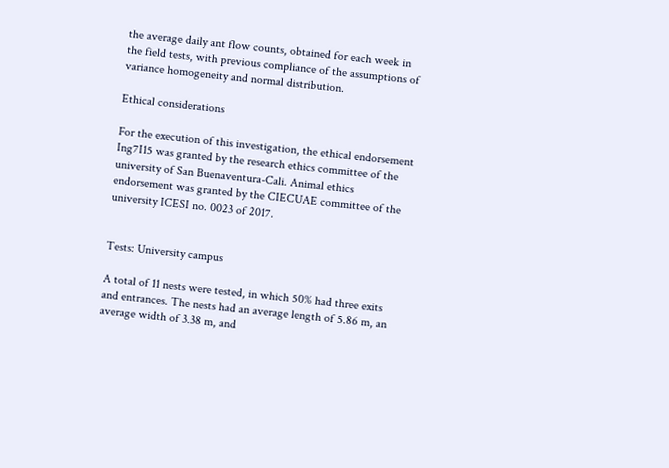the average daily ant flow counts, obtained for each week in the field tests, with previous compliance of the assumptions of variance homogeneity and normal distribution.

Ethical considerations

For the execution of this investigation, the ethical endorsement Ing7I15 was granted by the research ethics committee of the university of San Buenaventura-Cali. Animal ethics endorsement was granted by the CIECUAE committee of the university ICESI no. 0023 of 2017.


Tests: University campus

A total of 11 nests were tested, in which 50% had three exits and entrances. The nests had an average length of 5.86 m, an average width of 3.38 m, and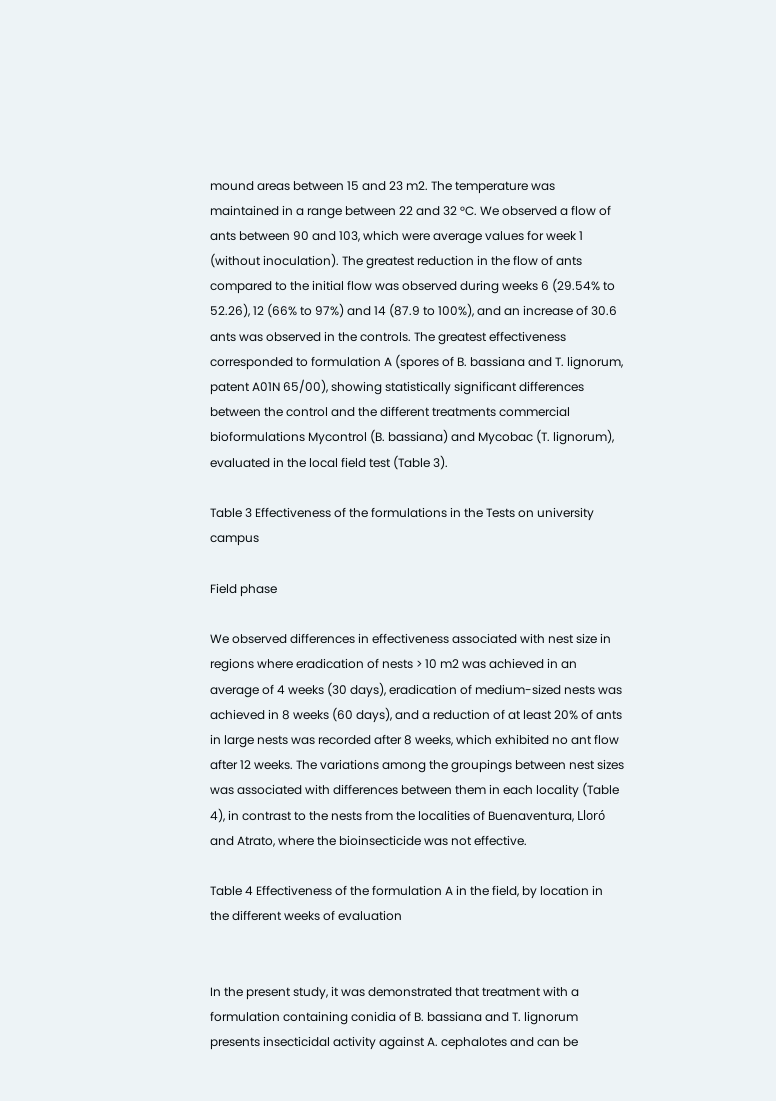mound areas between 15 and 23 m2. The temperature was maintained in a range between 22 and 32 °C. We observed a flow of ants between 90 and 103, which were average values for week 1 (without inoculation). The greatest reduction in the flow of ants compared to the initial flow was observed during weeks 6 (29.54% to 52.26), 12 (66% to 97%) and 14 (87.9 to 100%), and an increase of 30.6 ants was observed in the controls. The greatest effectiveness corresponded to formulation A (spores of B. bassiana and T. lignorum, patent A01N 65/00), showing statistically significant differences between the control and the different treatments commercial bioformulations Mycontrol (B. bassiana) and Mycobac (T. lignorum), evaluated in the local field test (Table 3).

Table 3 Effectiveness of the formulations in the Tests on university campus

Field phase

We observed differences in effectiveness associated with nest size in regions where eradication of nests > 10 m2 was achieved in an average of 4 weeks (30 days), eradication of medium-sized nests was achieved in 8 weeks (60 days), and a reduction of at least 20% of ants in large nests was recorded after 8 weeks, which exhibited no ant flow after 12 weeks. The variations among the groupings between nest sizes was associated with differences between them in each locality (Table 4), in contrast to the nests from the localities of Buenaventura, Lloró and Atrato, where the bioinsecticide was not effective.

Table 4 Effectiveness of the formulation A in the field, by location in the different weeks of evaluation


In the present study, it was demonstrated that treatment with a formulation containing conidia of B. bassiana and T. lignorum presents insecticidal activity against A. cephalotes and can be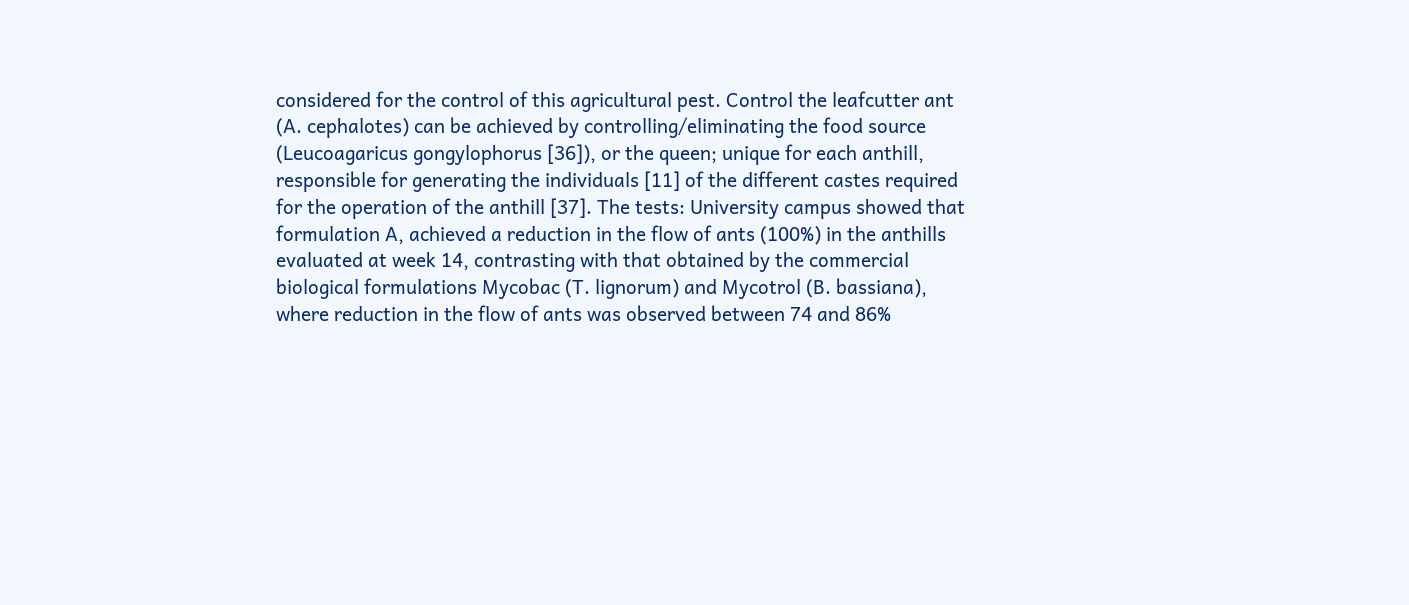considered for the control of this agricultural pest. Control the leafcutter ant (A. cephalotes) can be achieved by controlling/eliminating the food source (Leucoagaricus gongylophorus [36]), or the queen; unique for each anthill, responsible for generating the individuals [11] of the different castes required for the operation of the anthill [37]. The tests: University campus showed that formulation A, achieved a reduction in the flow of ants (100%) in the anthills evaluated at week 14, contrasting with that obtained by the commercial biological formulations Mycobac (T. lignorum) and Mycotrol (B. bassiana), where reduction in the flow of ants was observed between 74 and 86%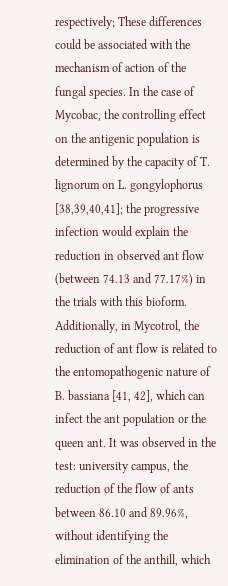respectively; These differences could be associated with the mechanism of action of the fungal species. In the case of Mycobac, the controlling effect on the antigenic population is determined by the capacity of T. lignorum on L. gongylophorus [38,39,40,41]; the progressive infection would explain the reduction in observed ant flow (between 74.13 and 77.17%) in the trials with this bioform. Additionally, in Mycotrol, the reduction of ant flow is related to the entomopathogenic nature of B. bassiana [41, 42], which can infect the ant population or the queen ant. It was observed in the test: university campus, the reduction of the flow of ants between 86.10 and 89.96%, without identifying the elimination of the anthill, which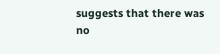suggests that there was no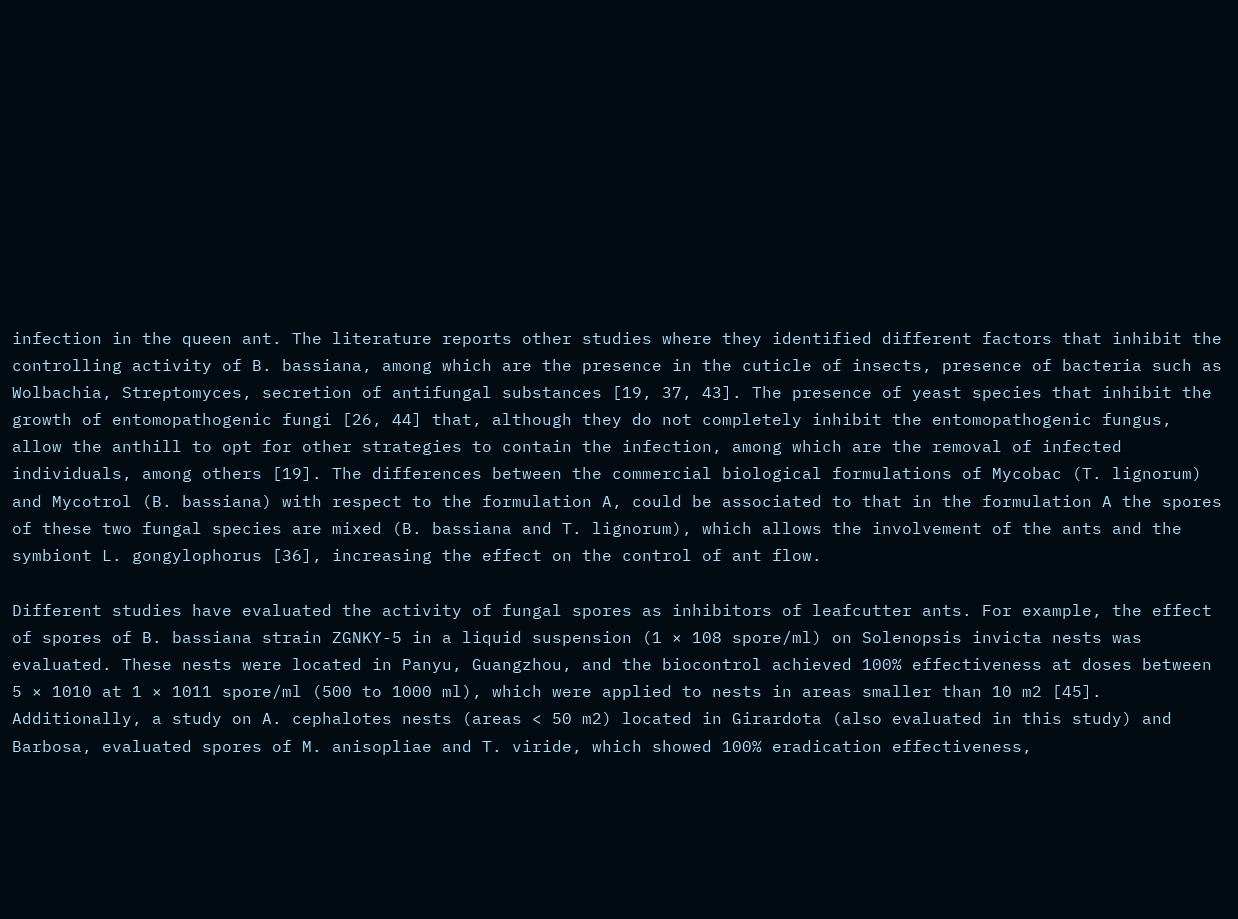infection in the queen ant. The literature reports other studies where they identified different factors that inhibit the controlling activity of B. bassiana, among which are the presence in the cuticle of insects, presence of bacteria such as Wolbachia, Streptomyces, secretion of antifungal substances [19, 37, 43]. The presence of yeast species that inhibit the growth of entomopathogenic fungi [26, 44] that, although they do not completely inhibit the entomopathogenic fungus, allow the anthill to opt for other strategies to contain the infection, among which are the removal of infected individuals, among others [19]. The differences between the commercial biological formulations of Mycobac (T. lignorum) and Mycotrol (B. bassiana) with respect to the formulation A, could be associated to that in the formulation A the spores of these two fungal species are mixed (B. bassiana and T. lignorum), which allows the involvement of the ants and the symbiont L. gongylophorus [36], increasing the effect on the control of ant flow.

Different studies have evaluated the activity of fungal spores as inhibitors of leafcutter ants. For example, the effect of spores of B. bassiana strain ZGNKY-5 in a liquid suspension (1 × 108 spore/ml) on Solenopsis invicta nests was evaluated. These nests were located in Panyu, Guangzhou, and the biocontrol achieved 100% effectiveness at doses between 5 × 1010 at 1 × 1011 spore/ml (500 to 1000 ml), which were applied to nests in areas smaller than 10 m2 [45]. Additionally, a study on A. cephalotes nests (areas < 50 m2) located in Girardota (also evaluated in this study) and Barbosa, evaluated spores of M. anisopliae and T. viride, which showed 100% eradication effectiveness,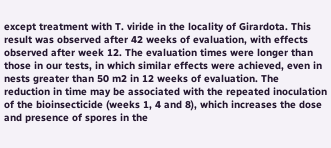except treatment with T. viride in the locality of Girardota. This result was observed after 42 weeks of evaluation, with effects observed after week 12. The evaluation times were longer than those in our tests, in which similar effects were achieved, even in nests greater than 50 m2 in 12 weeks of evaluation. The reduction in time may be associated with the repeated inoculation of the bioinsecticide (weeks 1, 4 and 8), which increases the dose and presence of spores in the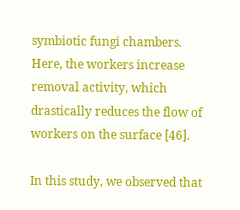symbiotic fungi chambers. Here, the workers increase removal activity, which drastically reduces the flow of workers on the surface [46].

In this study, we observed that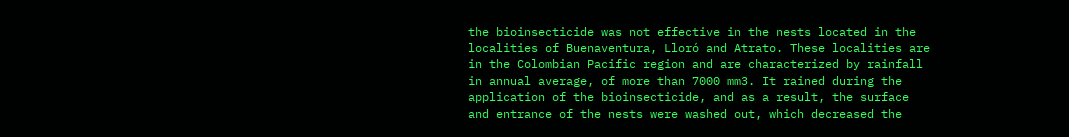the bioinsecticide was not effective in the nests located in the localities of Buenaventura, Lloró and Atrato. These localities are in the Colombian Pacific region and are characterized by rainfall in annual average, of more than 7000 mm3. It rained during the application of the bioinsecticide, and as a result, the surface and entrance of the nests were washed out, which decreased the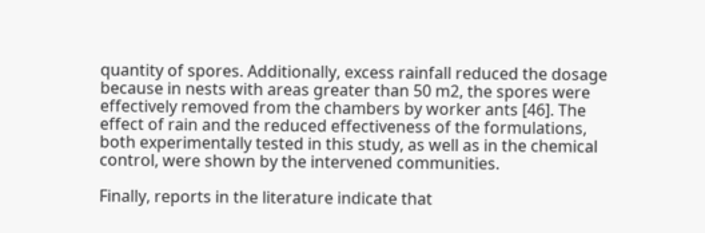quantity of spores. Additionally, excess rainfall reduced the dosage because in nests with areas greater than 50 m2, the spores were effectively removed from the chambers by worker ants [46]. The effect of rain and the reduced effectiveness of the formulations, both experimentally tested in this study, as well as in the chemical control, were shown by the intervened communities.

Finally, reports in the literature indicate that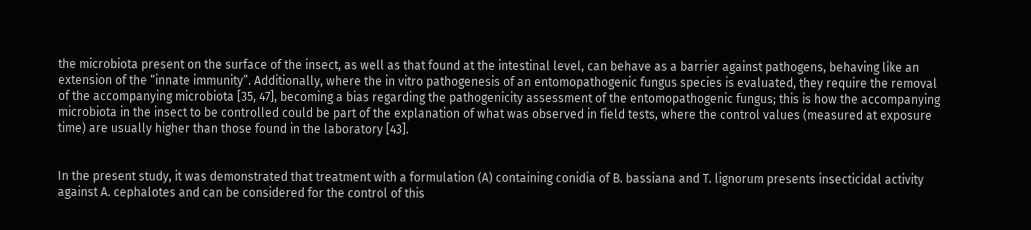the microbiota present on the surface of the insect, as well as that found at the intestinal level, can behave as a barrier against pathogens, behaving like an extension of the “innate immunity”. Additionally, where the in vitro pathogenesis of an entomopathogenic fungus species is evaluated, they require the removal of the accompanying microbiota [35, 47], becoming a bias regarding the pathogenicity assessment of the entomopathogenic fungus; this is how the accompanying microbiota in the insect to be controlled could be part of the explanation of what was observed in field tests, where the control values (measured at exposure time) are usually higher than those found in the laboratory [43].


In the present study, it was demonstrated that treatment with a formulation (A) containing conidia of B. bassiana and T. lignorum presents insecticidal activity against A. cephalotes and can be considered for the control of this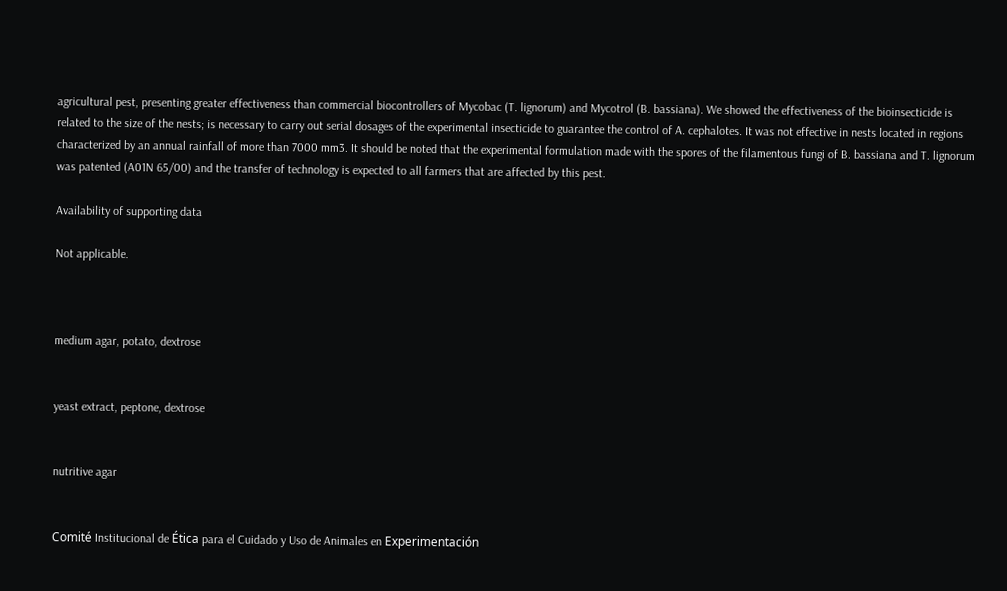agricultural pest, presenting greater effectiveness than commercial biocontrollers of Mycobac (T. lignorum) and Mycotrol (B. bassiana). We showed the effectiveness of the bioinsecticide is related to the size of the nests; is necessary to carry out serial dosages of the experimental insecticide to guarantee the control of A. cephalotes. It was not effective in nests located in regions characterized by an annual rainfall of more than 7000 mm3. It should be noted that the experimental formulation made with the spores of the filamentous fungi of B. bassiana and T. lignorum was patented (A01N 65/00) and the transfer of technology is expected to all farmers that are affected by this pest.

Availability of supporting data

Not applicable.



medium agar, potato, dextrose


yeast extract, peptone, dextrose


nutritive agar


Comité Institucional de Ética para el Cuidado y Uso de Animales en Experimentación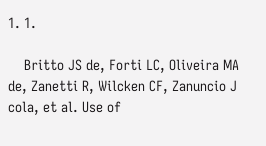1. 1.

    Britto JS de, Forti LC, Oliveira MA de, Zanetti R, Wilcken CF, Zanuncio J cola, et al. Use of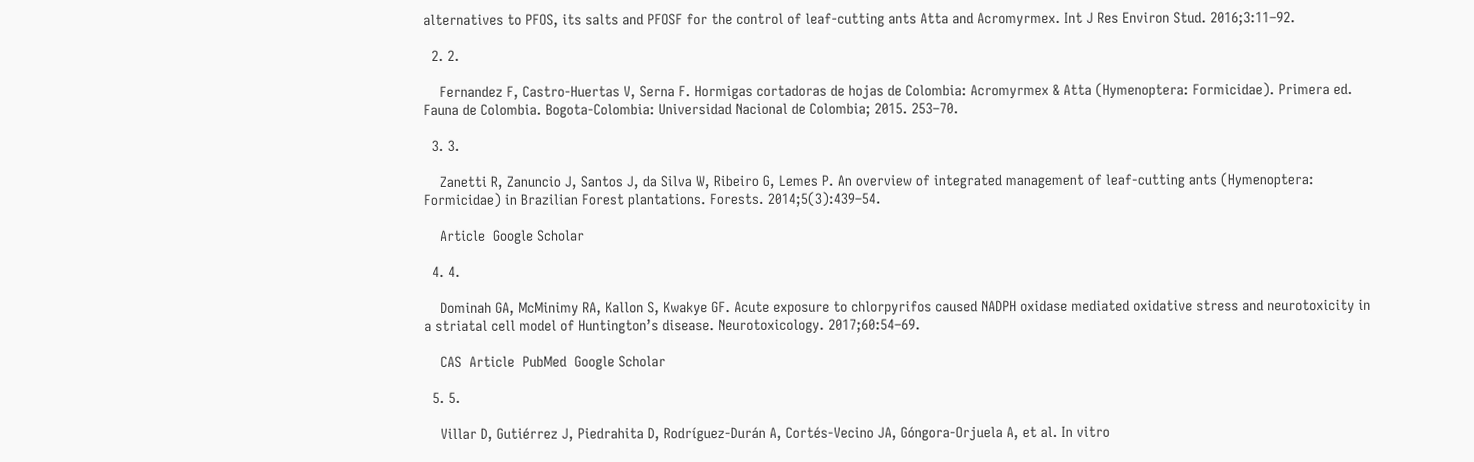alternatives to PFOS, its salts and PFOSF for the control of leaf-cutting ants Atta and Acromyrmex. Int J Res Environ Stud. 2016;3:11–92.

  2. 2.

    Fernandez F, Castro-Huertas V, Serna F. Hormigas cortadoras de hojas de Colombia: Acromyrmex & Atta (Hymenoptera: Formicidae). Primera ed. Fauna de Colombia. Bogota-Colombia: Universidad Nacional de Colombia; 2015. 253–70.

  3. 3.

    Zanetti R, Zanuncio J, Santos J, da Silva W, Ribeiro G, Lemes P. An overview of integrated management of leaf-cutting ants (Hymenoptera: Formicidae) in Brazilian Forest plantations. Forests. 2014;5(3):439–54.

    Article  Google Scholar

  4. 4.

    Dominah GA, McMinimy RA, Kallon S, Kwakye GF. Acute exposure to chlorpyrifos caused NADPH oxidase mediated oxidative stress and neurotoxicity in a striatal cell model of Huntington’s disease. Neurotoxicology. 2017;60:54–69.

    CAS  Article  PubMed  Google Scholar

  5. 5.

    Villar D, Gutiérrez J, Piedrahita D, Rodríguez-Durán A, Cortés-Vecino JA, Góngora-Orjuela A, et al. In vitro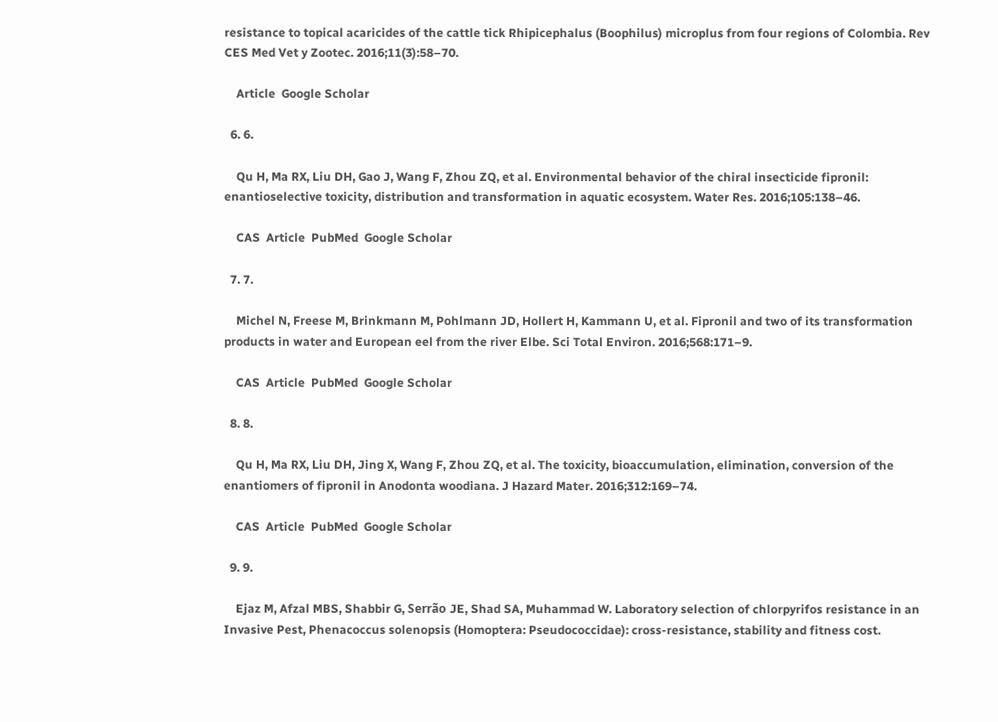resistance to topical acaricides of the cattle tick Rhipicephalus (Boophilus) microplus from four regions of Colombia. Rev CES Med Vet y Zootec. 2016;11(3):58–70.

    Article  Google Scholar

  6. 6.

    Qu H, Ma RX, Liu DH, Gao J, Wang F, Zhou ZQ, et al. Environmental behavior of the chiral insecticide fipronil: enantioselective toxicity, distribution and transformation in aquatic ecosystem. Water Res. 2016;105:138–46.

    CAS  Article  PubMed  Google Scholar

  7. 7.

    Michel N, Freese M, Brinkmann M, Pohlmann JD, Hollert H, Kammann U, et al. Fipronil and two of its transformation products in water and European eel from the river Elbe. Sci Total Environ. 2016;568:171–9.

    CAS  Article  PubMed  Google Scholar

  8. 8.

    Qu H, Ma RX, Liu DH, Jing X, Wang F, Zhou ZQ, et al. The toxicity, bioaccumulation, elimination, conversion of the enantiomers of fipronil in Anodonta woodiana. J Hazard Mater. 2016;312:169–74.

    CAS  Article  PubMed  Google Scholar

  9. 9.

    Ejaz M, Afzal MBS, Shabbir G, Serrão JE, Shad SA, Muhammad W. Laboratory selection of chlorpyrifos resistance in an Invasive Pest, Phenacoccus solenopsis (Homoptera: Pseudococcidae): cross-resistance, stability and fitness cost.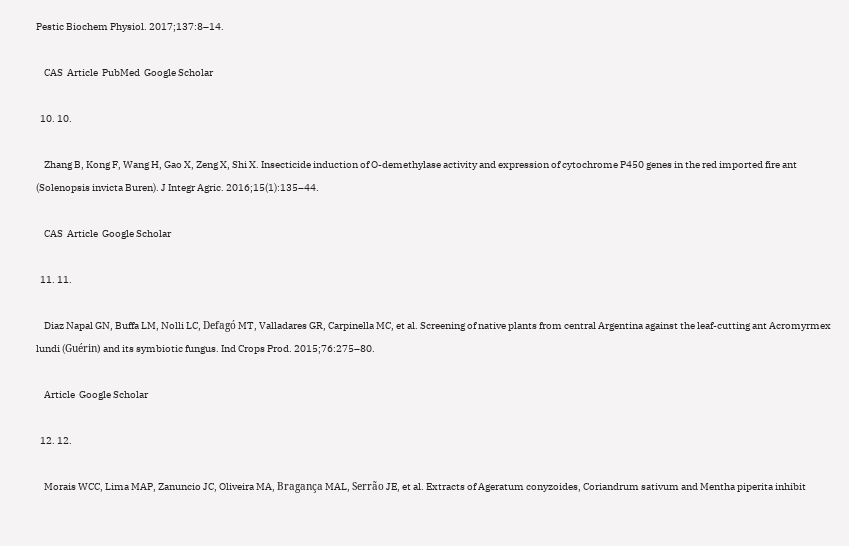Pestic Biochem Physiol. 2017;137:8–14.

    CAS  Article  PubMed  Google Scholar

  10. 10.

    Zhang B, Kong F, Wang H, Gao X, Zeng X, Shi X. Insecticide induction of O-demethylase activity and expression of cytochrome P450 genes in the red imported fire ant (Solenopsis invicta Buren). J Integr Agric. 2016;15(1):135–44.

    CAS  Article  Google Scholar

  11. 11.

    Diaz Napal GN, Buffa LM, Nolli LC, Defagó MT, Valladares GR, Carpinella MC, et al. Screening of native plants from central Argentina against the leaf-cutting ant Acromyrmex lundi (Guérin) and its symbiotic fungus. Ind Crops Prod. 2015;76:275–80.

    Article  Google Scholar

  12. 12.

    Morais WCC, Lima MAP, Zanuncio JC, Oliveira MA, Bragança MAL, Serrão JE, et al. Extracts of Ageratum conyzoides, Coriandrum sativum and Mentha piperita inhibit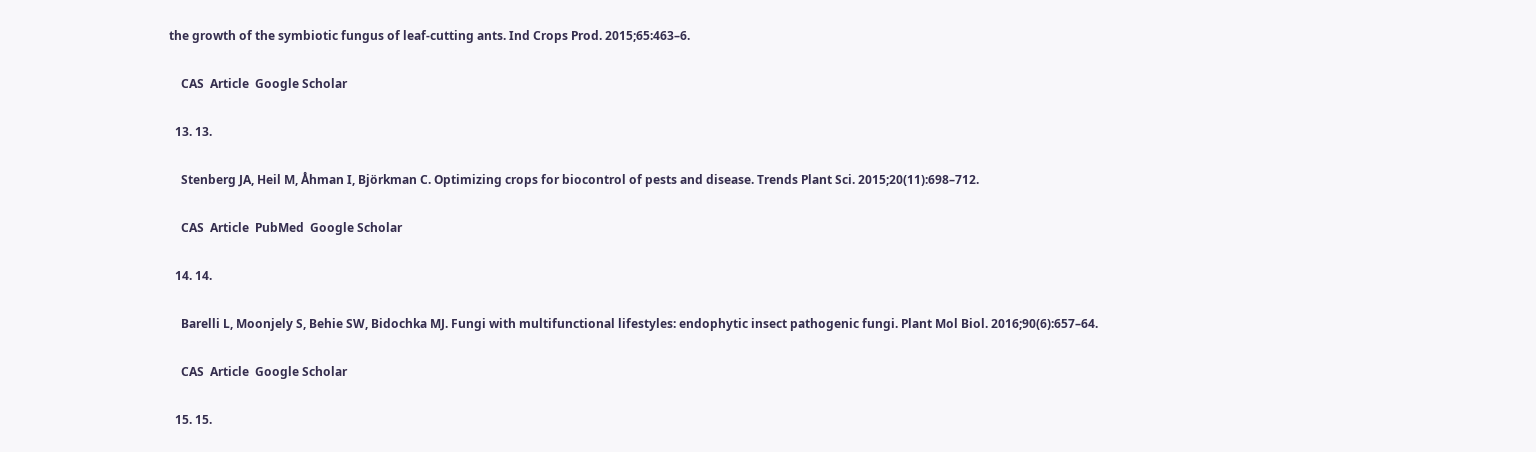the growth of the symbiotic fungus of leaf-cutting ants. Ind Crops Prod. 2015;65:463–6.

    CAS  Article  Google Scholar

  13. 13.

    Stenberg JA, Heil M, Åhman I, Björkman C. Optimizing crops for biocontrol of pests and disease. Trends Plant Sci. 2015;20(11):698–712.

    CAS  Article  PubMed  Google Scholar

  14. 14.

    Barelli L, Moonjely S, Behie SW, Bidochka MJ. Fungi with multifunctional lifestyles: endophytic insect pathogenic fungi. Plant Mol Biol. 2016;90(6):657–64.

    CAS  Article  Google Scholar

  15. 15.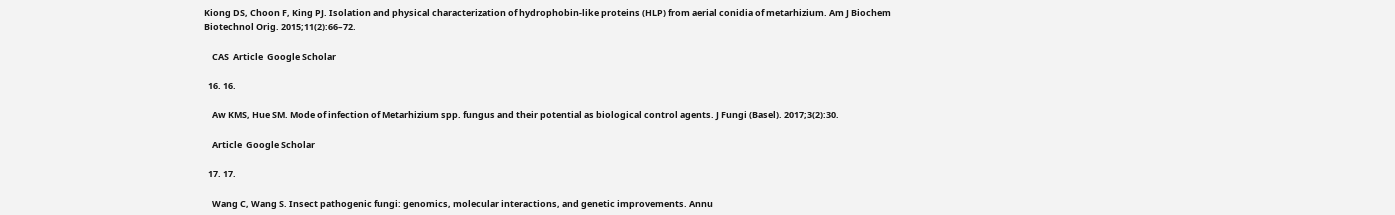Kiong DS, Choon F, King PJ. Isolation and physical characterization of hydrophobin-like proteins (HLP) from aerial conidia of metarhizium. Am J Biochem Biotechnol Orig. 2015;11(2):66–72.

    CAS  Article  Google Scholar

  16. 16.

    Aw KMS, Hue SM. Mode of infection of Metarhizium spp. fungus and their potential as biological control agents. J Fungi (Basel). 2017;3(2):30.

    Article  Google Scholar

  17. 17.

    Wang C, Wang S. Insect pathogenic fungi: genomics, molecular interactions, and genetic improvements. Annu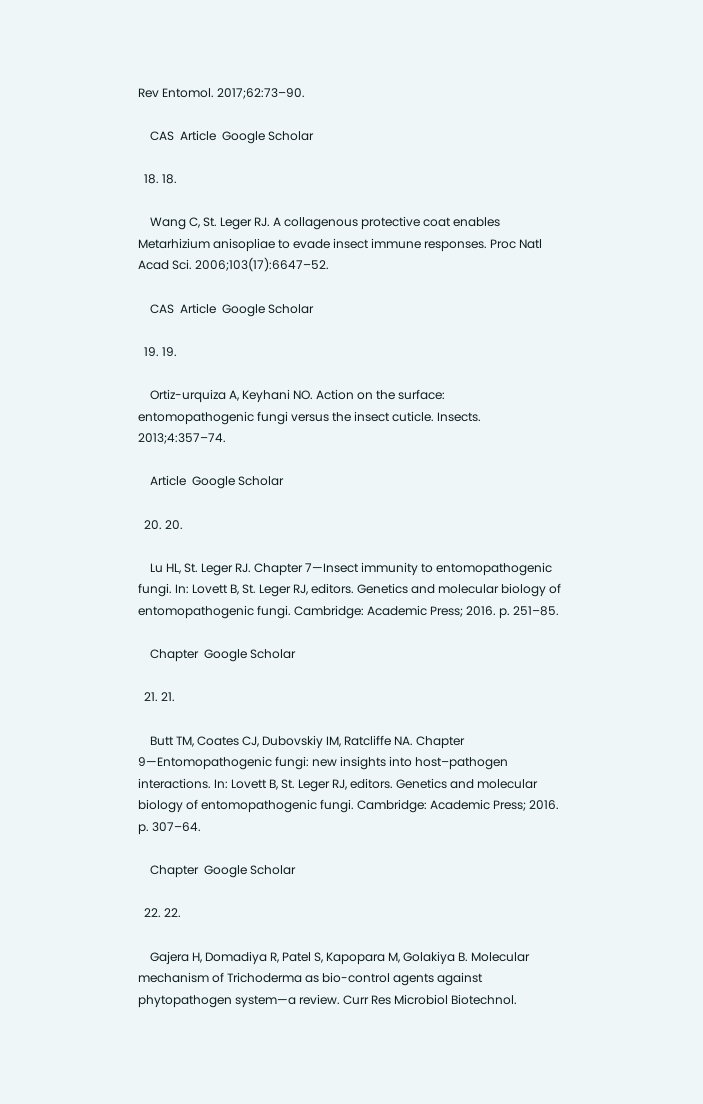Rev Entomol. 2017;62:73–90.

    CAS  Article  Google Scholar

  18. 18.

    Wang C, St. Leger RJ. A collagenous protective coat enables Metarhizium anisopliae to evade insect immune responses. Proc Natl Acad Sci. 2006;103(17):6647–52.

    CAS  Article  Google Scholar

  19. 19.

    Ortiz-urquiza A, Keyhani NO. Action on the surface: entomopathogenic fungi versus the insect cuticle. Insects. 2013;4:357–74.

    Article  Google Scholar

  20. 20.

    Lu HL, St. Leger RJ. Chapter 7—Insect immunity to entomopathogenic fungi. In: Lovett B, St. Leger RJ, editors. Genetics and molecular biology of entomopathogenic fungi. Cambridge: Academic Press; 2016. p. 251–85.

    Chapter  Google Scholar

  21. 21.

    Butt TM, Coates CJ, Dubovskiy IM, Ratcliffe NA. Chapter 9—Entomopathogenic fungi: new insights into host–pathogen interactions. In: Lovett B, St. Leger RJ, editors. Genetics and molecular biology of entomopathogenic fungi. Cambridge: Academic Press; 2016. p. 307–64.

    Chapter  Google Scholar

  22. 22.

    Gajera H, Domadiya R, Patel S, Kapopara M, Golakiya B. Molecular mechanism of Trichoderma as bio-control agents against phytopathogen system—a review. Curr Res Microbiol Biotechnol.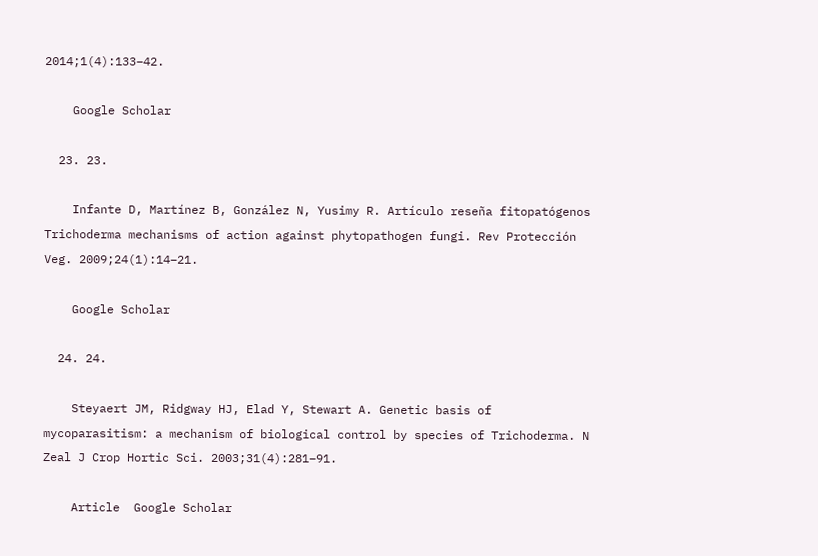2014;1(4):133–42.

    Google Scholar

  23. 23.

    Infante D, Martínez B, González N, Yusimy R. Artículo reseña fitopatógenos Trichoderma mechanisms of action against phytopathogen fungi. Rev Protección Veg. 2009;24(1):14–21.

    Google Scholar

  24. 24.

    Steyaert JM, Ridgway HJ, Elad Y, Stewart A. Genetic basis of mycoparasitism: a mechanism of biological control by species of Trichoderma. N Zeal J Crop Hortic Sci. 2003;31(4):281–91.

    Article  Google Scholar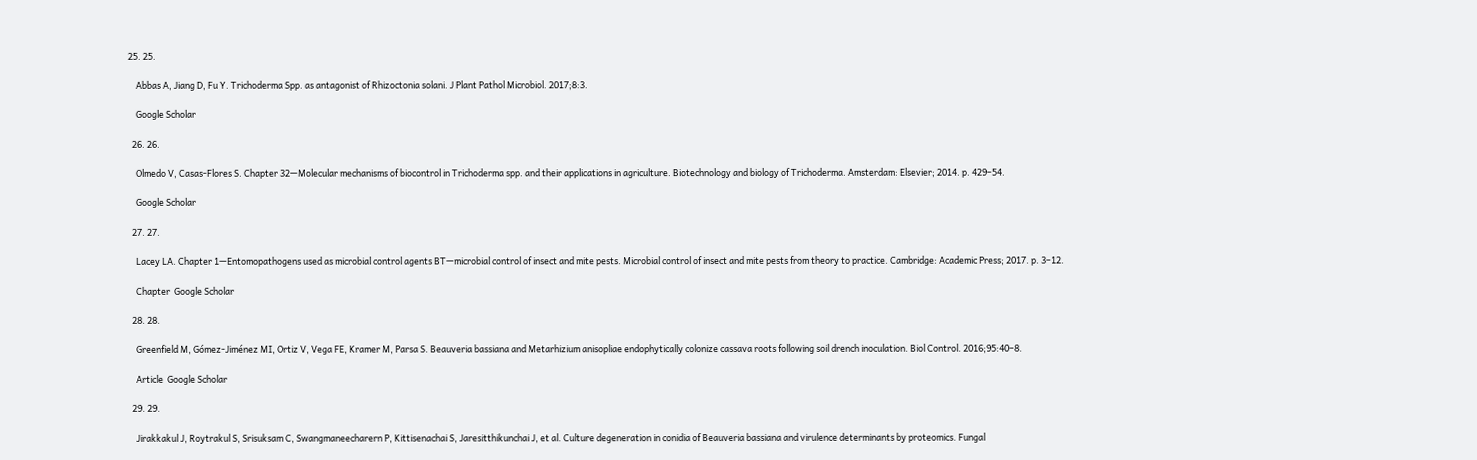25. 25.

    Abbas A, Jiang D, Fu Y. Trichoderma Spp. as antagonist of Rhizoctonia solani. J Plant Pathol Microbiol. 2017;8:3.

    Google Scholar

  26. 26.

    Olmedo V, Casas-Flores S. Chapter 32—Molecular mechanisms of biocontrol in Trichoderma spp. and their applications in agriculture. Biotechnology and biology of Trichoderma. Amsterdam: Elsevier; 2014. p. 429–54.

    Google Scholar

  27. 27.

    Lacey LA. Chapter 1—Entomopathogens used as microbial control agents BT—microbial control of insect and mite pests. Microbial control of insect and mite pests from theory to practice. Cambridge: Academic Press; 2017. p. 3–12.

    Chapter  Google Scholar

  28. 28.

    Greenfield M, Gómez-Jiménez MI, Ortiz V, Vega FE, Kramer M, Parsa S. Beauveria bassiana and Metarhizium anisopliae endophytically colonize cassava roots following soil drench inoculation. Biol Control. 2016;95:40–8.

    Article  Google Scholar

  29. 29.

    Jirakkakul J, Roytrakul S, Srisuksam C, Swangmaneecharern P, Kittisenachai S, Jaresitthikunchai J, et al. Culture degeneration in conidia of Beauveria bassiana and virulence determinants by proteomics. Fungal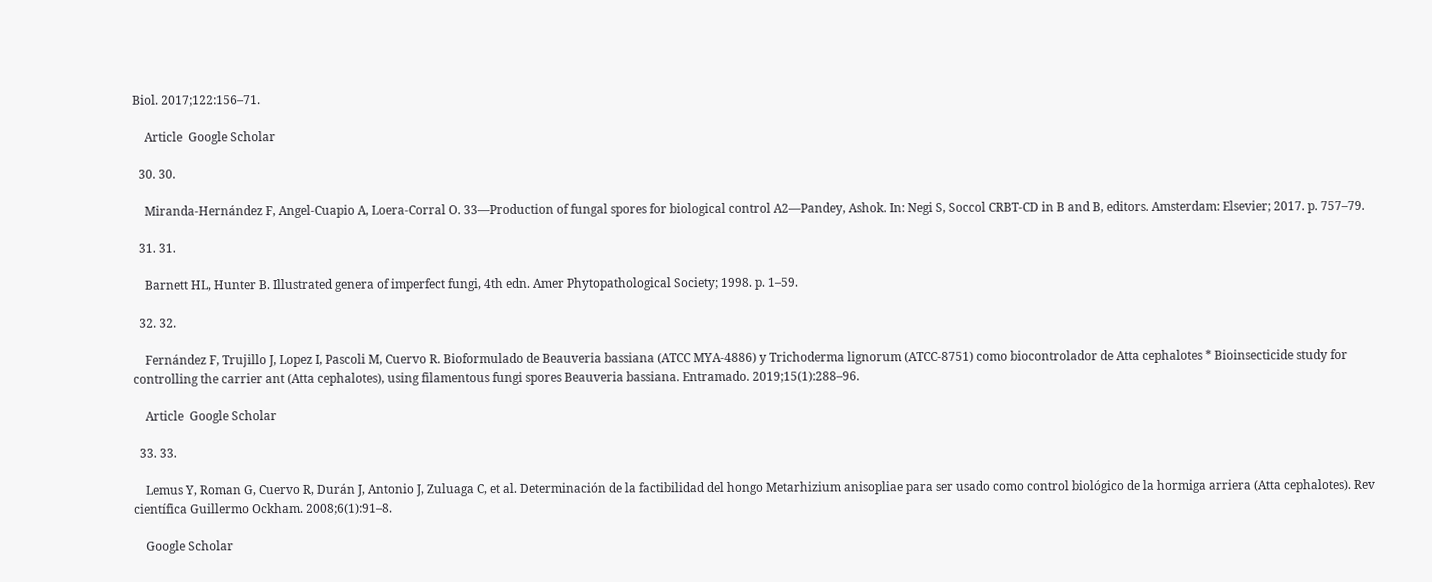Biol. 2017;122:156–71.

    Article  Google Scholar

  30. 30.

    Miranda-Hernández F, Angel-Cuapio A, Loera-Corral O. 33—Production of fungal spores for biological control A2—Pandey, Ashok. In: Negi S, Soccol CRBT-CD in B and B, editors. Amsterdam: Elsevier; 2017. p. 757–79.

  31. 31.

    Barnett HL, Hunter B. Illustrated genera of imperfect fungi, 4th edn. Amer Phytopathological Society; 1998. p. 1–59.

  32. 32.

    Fernández F, Trujillo J, Lopez I, Pascoli M, Cuervo R. Bioformulado de Beauveria bassiana (ATCC MYA-4886) y Trichoderma lignorum (ATCC-8751) como biocontrolador de Atta cephalotes * Bioinsecticide study for controlling the carrier ant (Atta cephalotes), using filamentous fungi spores Beauveria bassiana. Entramado. 2019;15(1):288–96.

    Article  Google Scholar

  33. 33.

    Lemus Y, Roman G, Cuervo R, Durán J, Antonio J, Zuluaga C, et al. Determinación de la factibilidad del hongo Metarhizium anisopliae para ser usado como control biológico de la hormiga arriera (Atta cephalotes). Rev científica Guillermo Ockham. 2008;6(1):91–8.

    Google Scholar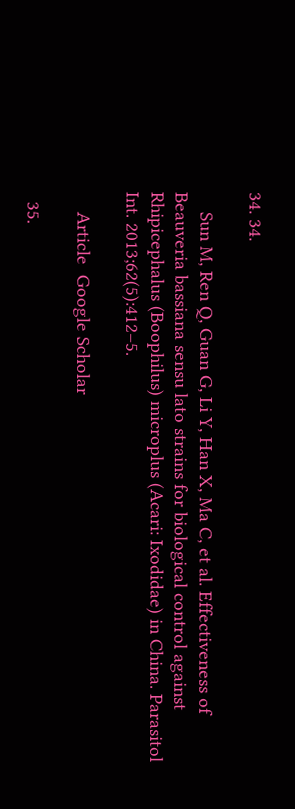34. 34.

    Sun M, Ren Q, Guan G, Li Y, Han X, Ma C, et al. Effectiveness of Beauveria bassiana sensu lato strains for biological control against Rhipicephalus (Boophilus) microplus (Acari: Ixodidae) in China. Parasitol Int. 2013;62(5):412–5.

    Article  Google Scholar

  35.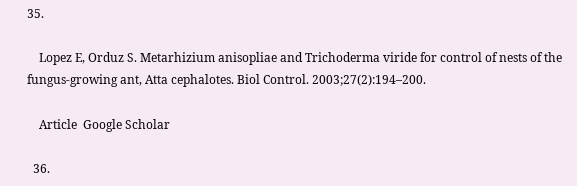35.

    Lopez E, Orduz S. Metarhizium anisopliae and Trichoderma viride for control of nests of the fungus-growing ant, Atta cephalotes. Biol Control. 2003;27(2):194–200.

    Article  Google Scholar

  36.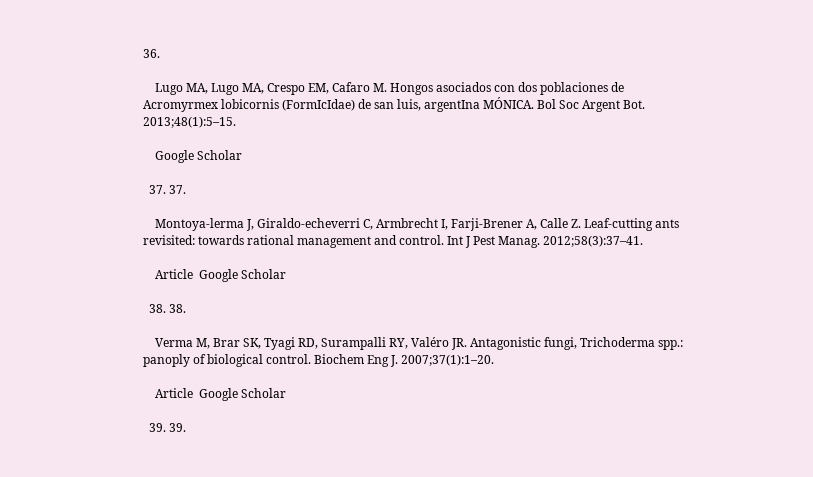36.

    Lugo MA, Lugo MA, Crespo EM, Cafaro M. Hongos asociados con dos poblaciones de Acromyrmex lobicornis (FormIcIdae) de san luis, argentIna MÓNICA. Bol Soc Argent Bot. 2013;48(1):5–15.

    Google Scholar

  37. 37.

    Montoya-lerma J, Giraldo-echeverri C, Armbrecht I, Farji-Brener A, Calle Z. Leaf-cutting ants revisited: towards rational management and control. Int J Pest Manag. 2012;58(3):37–41.

    Article  Google Scholar

  38. 38.

    Verma M, Brar SK, Tyagi RD, Surampalli RY, Valéro JR. Antagonistic fungi, Trichoderma spp.: panoply of biological control. Biochem Eng J. 2007;37(1):1–20.

    Article  Google Scholar

  39. 39.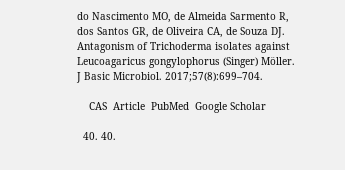do Nascimento MO, de Almeida Sarmento R, dos Santos GR, de Oliveira CA, de Souza DJ. Antagonism of Trichoderma isolates against Leucoagaricus gongylophorus (Singer) Möller. J Basic Microbiol. 2017;57(8):699–704.

    CAS  Article  PubMed  Google Scholar

  40. 40.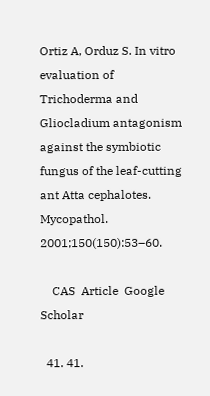Ortiz A, Orduz S. In vitro evaluation of Trichoderma and Gliocladium antagonism against the symbiotic fungus of the leaf-cutting ant Atta cephalotes. Mycopathol. 2001;150(150):53–60.

    CAS  Article  Google Scholar

  41. 41.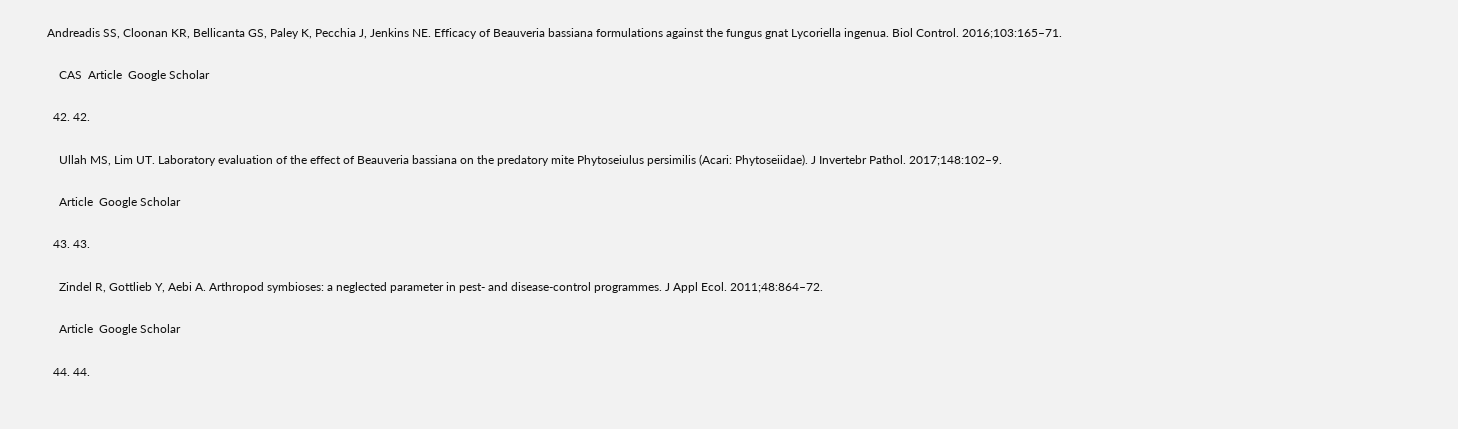Andreadis SS, Cloonan KR, Bellicanta GS, Paley K, Pecchia J, Jenkins NE. Efficacy of Beauveria bassiana formulations against the fungus gnat Lycoriella ingenua. Biol Control. 2016;103:165–71.

    CAS  Article  Google Scholar

  42. 42.

    Ullah MS, Lim UT. Laboratory evaluation of the effect of Beauveria bassiana on the predatory mite Phytoseiulus persimilis (Acari: Phytoseiidae). J Invertebr Pathol. 2017;148:102–9.

    Article  Google Scholar

  43. 43.

    Zindel R, Gottlieb Y, Aebi A. Arthropod symbioses: a neglected parameter in pest- and disease-control programmes. J Appl Ecol. 2011;48:864–72.

    Article  Google Scholar

  44. 44.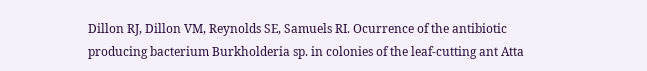Dillon RJ, Dillon VM, Reynolds SE, Samuels RI. Ocurrence of the antibiotic producing bacterium Burkholderia sp. in colonies of the leaf-cutting ant Atta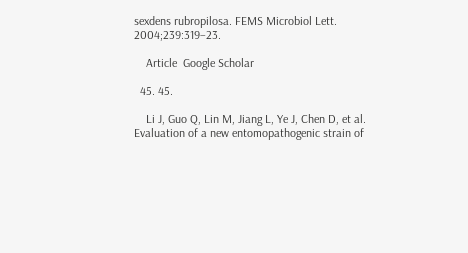sexdens rubropilosa. FEMS Microbiol Lett. 2004;239:319–23.

    Article  Google Scholar

  45. 45.

    Li J, Guo Q, Lin M, Jiang L, Ye J, Chen D, et al. Evaluation of a new entomopathogenic strain of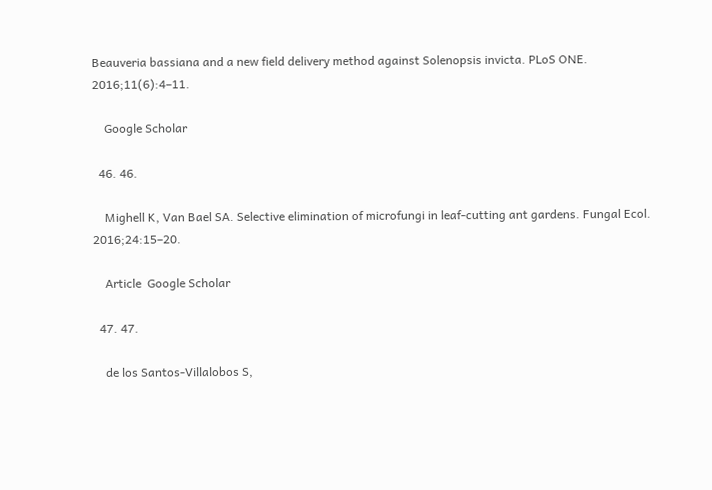Beauveria bassiana and a new field delivery method against Solenopsis invicta. PLoS ONE. 2016;11(6):4–11.

    Google Scholar

  46. 46.

    Mighell K, Van Bael SA. Selective elimination of microfungi in leaf-cutting ant gardens. Fungal Ecol. 2016;24:15–20.

    Article  Google Scholar

  47. 47.

    de los Santos-Villalobos S,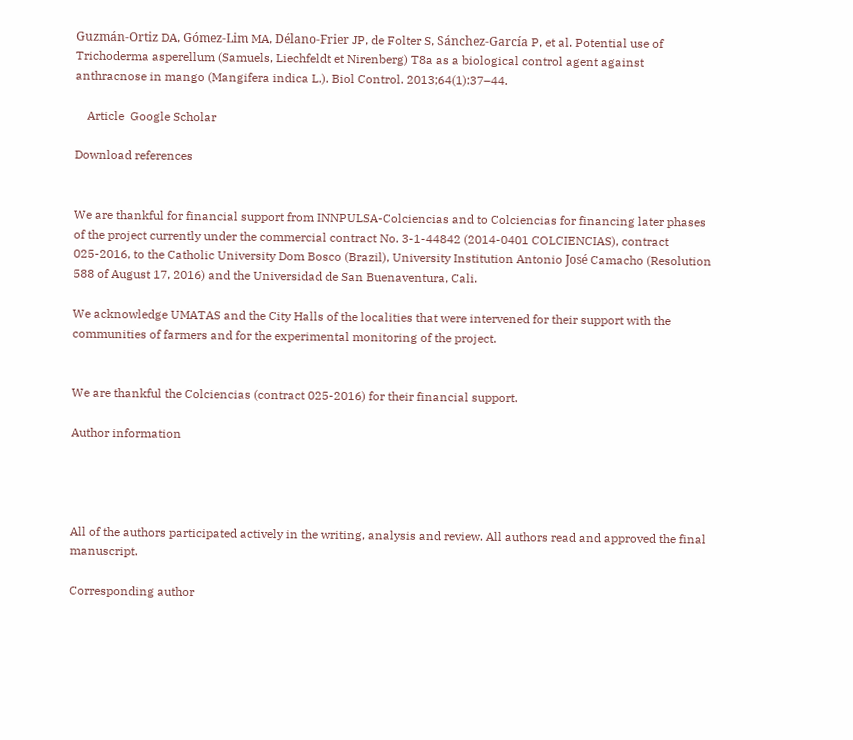Guzmán-Ortiz DA, Gómez-Lim MA, Délano-Frier JP, de Folter S, Sánchez-García P, et al. Potential use of Trichoderma asperellum (Samuels, Liechfeldt et Nirenberg) T8a as a biological control agent against anthracnose in mango (Mangifera indica L.). Biol Control. 2013;64(1):37–44.

    Article  Google Scholar

Download references


We are thankful for financial support from INNPULSA-Colciencias and to Colciencias for financing later phases of the project currently under the commercial contract No. 3-1-44842 (2014-0401 COLCIENCIAS), contract 025-2016, to the Catholic University Dom Bosco (Brazil), University Institution Antonio José Camacho (Resolution 588 of August 17, 2016) and the Universidad de San Buenaventura, Cali.

We acknowledge UMATAS and the City Halls of the localities that were intervened for their support with the communities of farmers and for the experimental monitoring of the project.


We are thankful the Colciencias (contract 025-2016) for their financial support.

Author information




All of the authors participated actively in the writing, analysis and review. All authors read and approved the final manuscript.

Corresponding author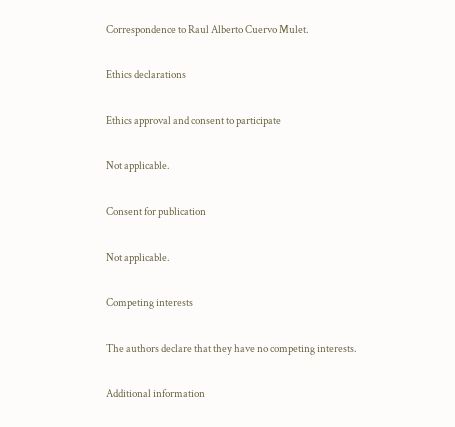Correspondence to Raul Alberto Cuervo Mulet.

Ethics declarations

Ethics approval and consent to participate

Not applicable.

Consent for publication

Not applicable.

Competing interests

The authors declare that they have no competing interests.

Additional information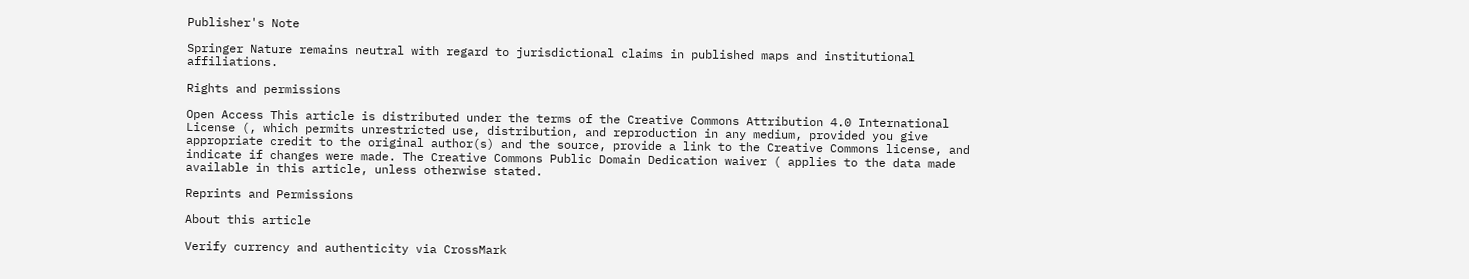Publisher's Note

Springer Nature remains neutral with regard to jurisdictional claims in published maps and institutional affiliations.

Rights and permissions

Open Access This article is distributed under the terms of the Creative Commons Attribution 4.0 International License (, which permits unrestricted use, distribution, and reproduction in any medium, provided you give appropriate credit to the original author(s) and the source, provide a link to the Creative Commons license, and indicate if changes were made. The Creative Commons Public Domain Dedication waiver ( applies to the data made available in this article, unless otherwise stated.

Reprints and Permissions

About this article

Verify currency and authenticity via CrossMark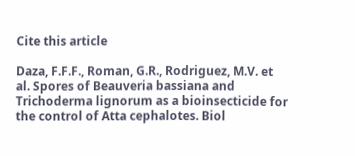Cite this article

Daza, F.F.F., Roman, G.R., Rodriguez, M.V. et al. Spores of Beauveria bassiana and Trichoderma lignorum as a bioinsecticide for the control of Atta cephalotes. Biol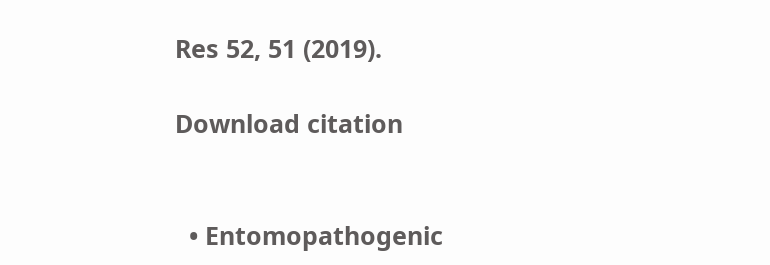Res 52, 51 (2019).

Download citation


  • Entomopathogenic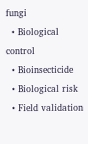fungi
  • Biological control
  • Bioinsecticide
  • Biological risk
  • Field validation